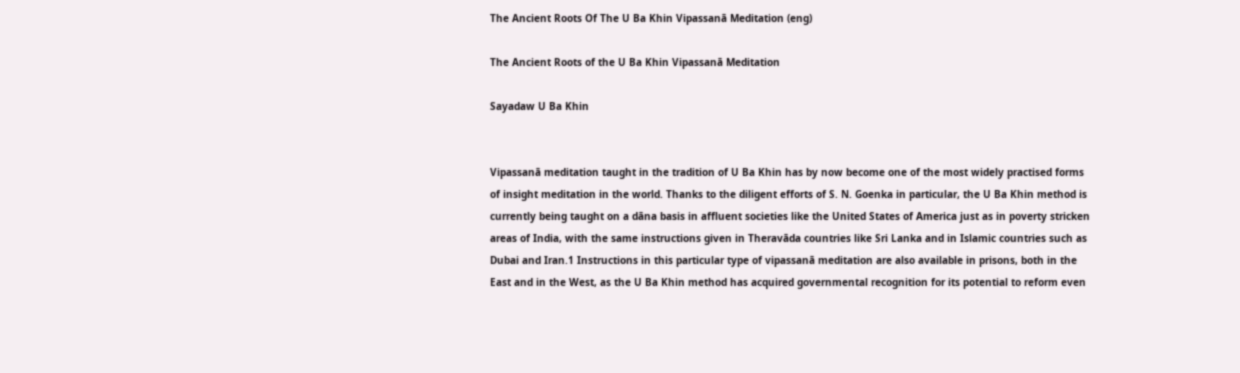The Ancient Roots Of The U Ba Khin Vipassanā Meditation (eng)

The Ancient Roots of the U Ba Khin Vipassanā Meditation

Sayadaw U Ba Khin


Vipassanā meditation taught in the tradition of U Ba Khin has by now become one of the most widely practised forms of insight meditation in the world. Thanks to the diligent efforts of S. N. Goenka in particular, the U Ba Khin method is currently being taught on a dāna basis in affluent societies like the United States of America just as in poverty stricken areas of India, with the same instructions given in Theravāda countries like Sri Lanka and in Islamic countries such as Dubai and Iran.1 Instructions in this particular type of vipassanā meditation are also available in prisons, both in the East and in the West, as the U Ba Khin method has acquired governmental recognition for its potential to reform even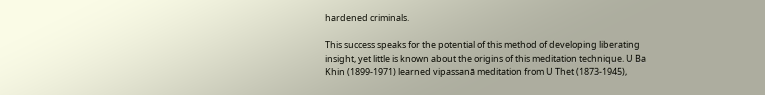hardened criminals.

This success speaks for the potential of this method of developing liberating insight, yet little is known about the origins of this meditation technique. U Ba Khin (1899-1971) learned vipassanā meditation from U Thet (1873-1945),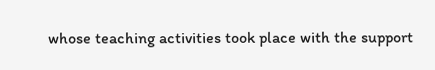whose teaching activities took place with the support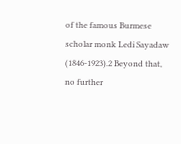of the famous Burmese scholar monk Ledi Sayadaw (1846-1923).2 Beyond that, no further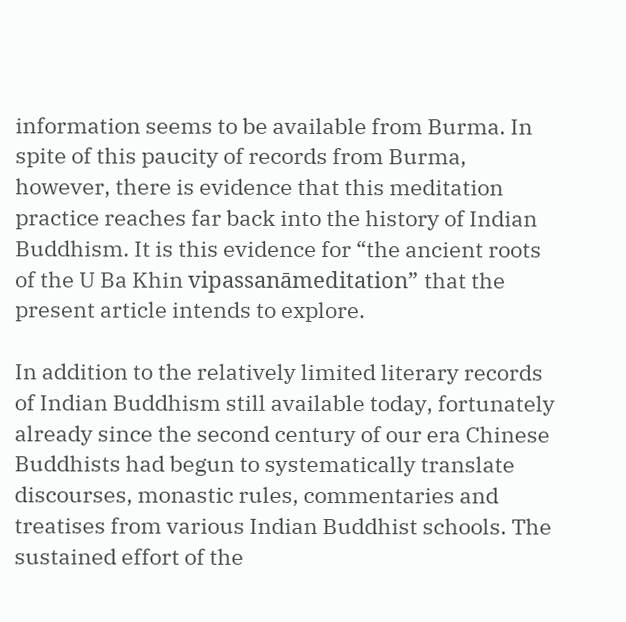information seems to be available from Burma. In spite of this paucity of records from Burma, however, there is evidence that this meditation practice reaches far back into the history of Indian Buddhism. It is this evidence for “the ancient roots of the U Ba Khin vipassanāmeditation” that the present article intends to explore.

In addition to the relatively limited literary records of Indian Buddhism still available today, fortunately already since the second century of our era Chinese Buddhists had begun to systematically translate discourses, monastic rules, commentaries and treatises from various Indian Buddhist schools. The sustained effort of the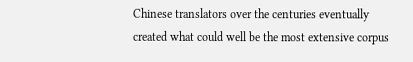Chinese translators over the centuries eventually created what could well be the most extensive corpus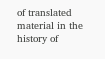of translated material in the history of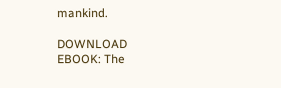mankind.

DOWNLOAD EBOOK: The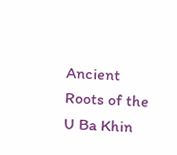Ancient Roots of the U Ba Khin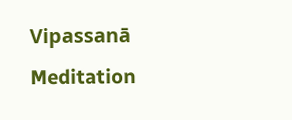Vipassanā Meditation